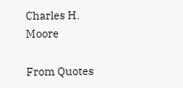Charles H. Moore

From Quotes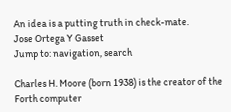An idea is a putting truth in check-mate.
Jose Ortega Y Gasset
Jump to: navigation, search

Charles H. Moore (born 1938) is the creator of the Forth computer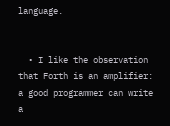language.


  • I like the observation that Forth is an amplifier: a good programmer can write a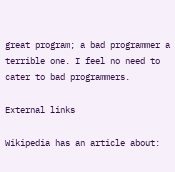great program; a bad programmer a terrible one. I feel no need to cater to bad programmers.

External links

Wikipedia has an article about: